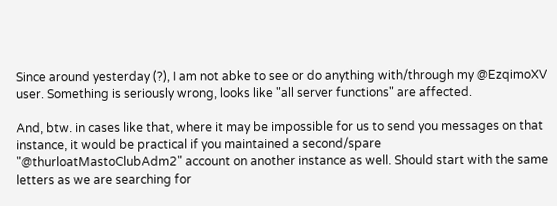Since around yesterday (?), I am not abke to see or do anything with/through my @EzqimoXV user. Something is seriously wrong, looks like "all server functions" are affected.

And, btw. in cases like that, where it may be impossible for us to send you messages on that instance, it would be practical if you maintained a second/spare "@thurloatMastoClubAdm2" account on another instance as well. Should start with the same letters as we are searching for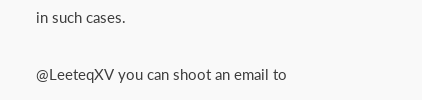in such cases.

@LeeteqXV you can shoot an email to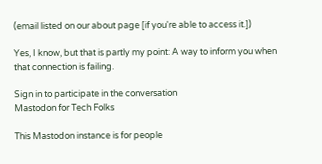(email listed on our about page [if you're able to access it.])

Yes, I know, but that is partly my point: A way to inform you when that connection is failing.

Sign in to participate in the conversation
Mastodon for Tech Folks

This Mastodon instance is for people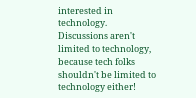interested in technology. Discussions aren't limited to technology, because tech folks shouldn't be limited to technology either!